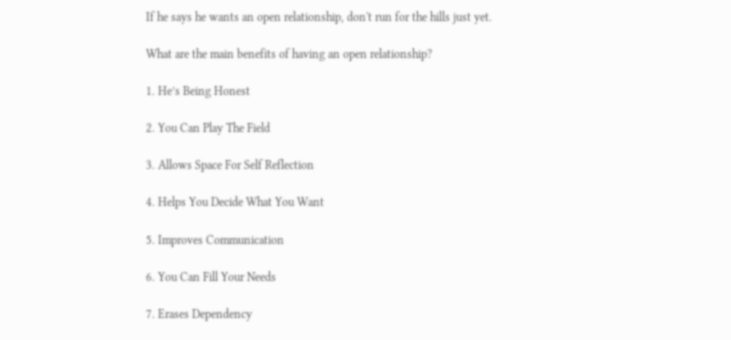If he says he wants an open relationship, don't run for the hills just yet.

What are the main benefits of having an open relationship?

1. He’s Being Honest

2. You Can Play The Field

3. Allows Space For Self Reflection

4. Helps You Decide What You Want

5. Improves Communication

6. You Can Fill Your Needs

7. Erases Dependency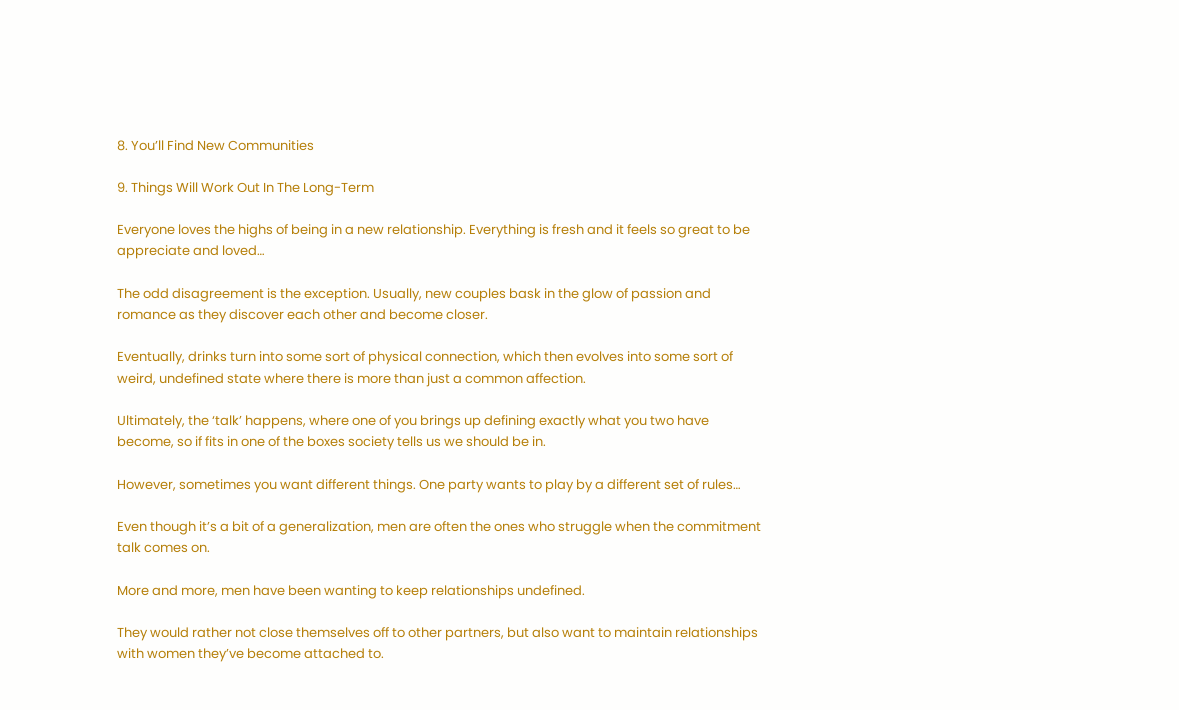8. You’ll Find New Communities

9. Things Will Work Out In The Long-Term

Everyone loves the highs of being in a new relationship. Everything is fresh and it feels so great to be appreciate and loved…

The odd disagreement is the exception. Usually, new couples bask in the glow of passion and romance as they discover each other and become closer.

Eventually, drinks turn into some sort of physical connection, which then evolves into some sort of weird, undefined state where there is more than just a common affection.

Ultimately, the ‘talk’ happens, where one of you brings up defining exactly what you two have become, so if fits in one of the boxes society tells us we should be in.

However, sometimes you want different things. One party wants to play by a different set of rules…

Even though it’s a bit of a generalization, men are often the ones who struggle when the commitment talk comes on.

More and more, men have been wanting to keep relationships undefined.

They would rather not close themselves off to other partners, but also want to maintain relationships with women they’ve become attached to.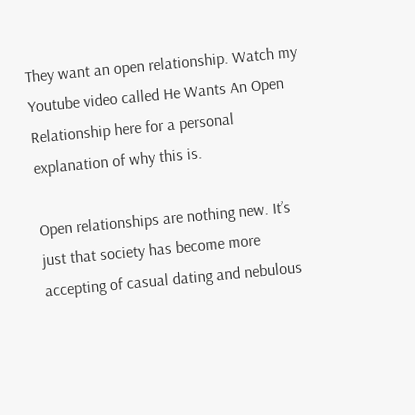They want an open relationship. Watch my Youtube video called He Wants An Open Relationship here for a personal explanation of why this is.

Open relationships are nothing new. It’s just that society has become more accepting of casual dating and nebulous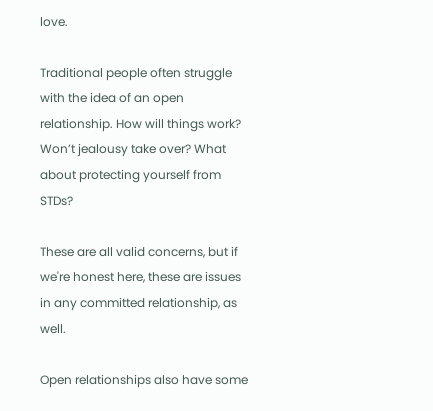love.

Traditional people often struggle with the idea of an open relationship. How will things work? Won’t jealousy take over? What about protecting yourself from STDs?

These are all valid concerns, but if we're honest here, these are issues in any committed relationship, as well.

Open relationships also have some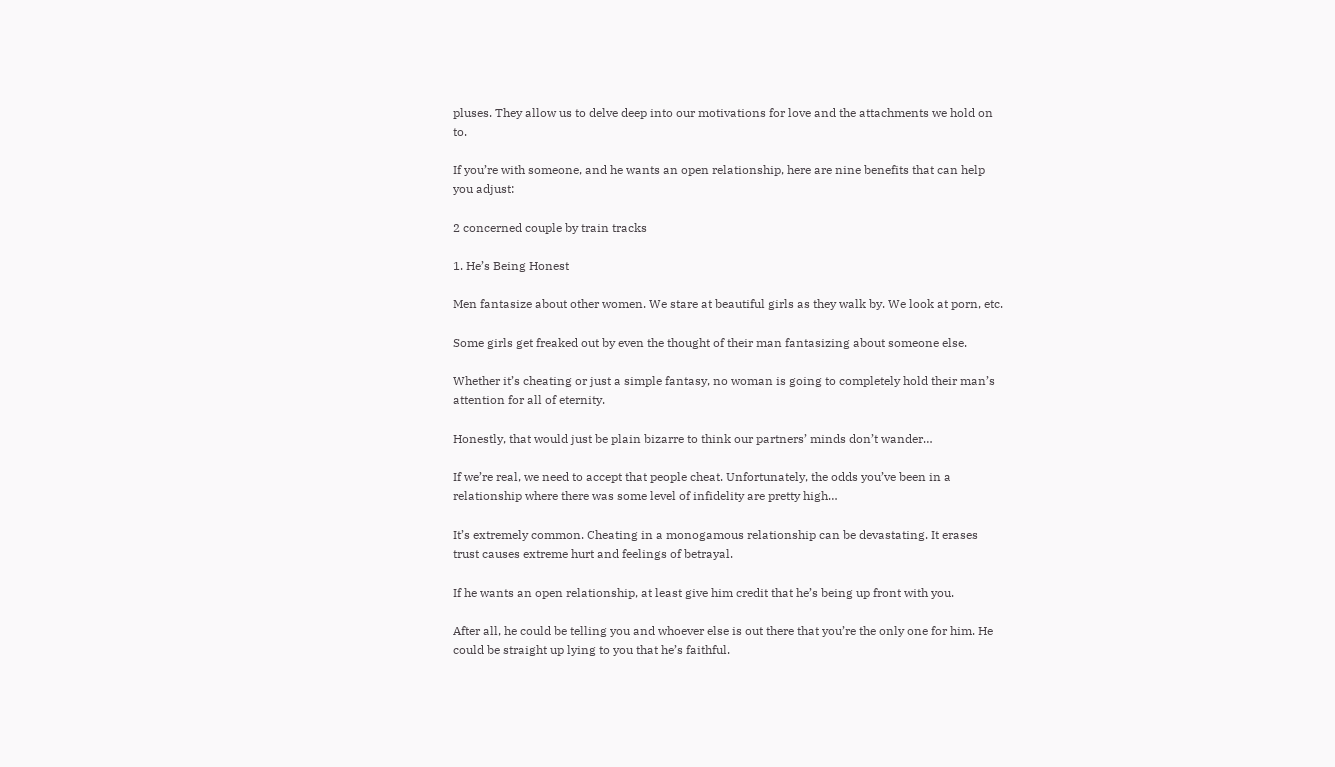pluses. They allow us to delve deep into our motivations for love and the attachments we hold on to.

If you’re with someone, and he wants an open relationship, here are nine benefits that can help you adjust:

2 concerned couple by train tracks

1. He’s Being Honest

Men fantasize about other women. We stare at beautiful girls as they walk by. We look at porn, etc.

Some girls get freaked out by even the thought of their man fantasizing about someone else.

Whether it’s cheating or just a simple fantasy, no woman is going to completely hold their man’s attention for all of eternity.

Honestly, that would just be plain bizarre to think our partners’ minds don’t wander…

If we’re real, we need to accept that people cheat. Unfortunately, the odds you’ve been in a relationship where there was some level of infidelity are pretty high…

It’s extremely common. Cheating in a monogamous relationship can be devastating. It erases trust causes extreme hurt and feelings of betrayal.

If he wants an open relationship, at least give him credit that he’s being up front with you.

After all, he could be telling you and whoever else is out there that you’re the only one for him. He could be straight up lying to you that he’s faithful.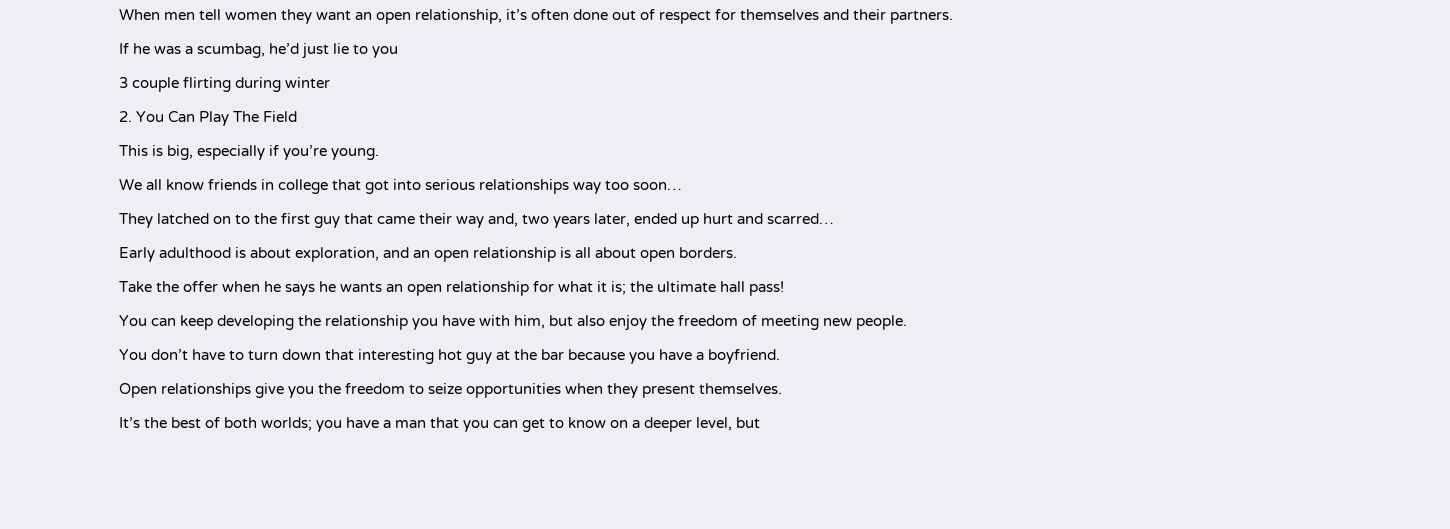When men tell women they want an open relationship, it’s often done out of respect for themselves and their partners.

If he was a scumbag, he’d just lie to you

3 couple flirting during winter

2. You Can Play The Field

This is big, especially if you’re young.

We all know friends in college that got into serious relationships way too soon…

They latched on to the first guy that came their way and, two years later, ended up hurt and scarred…

Early adulthood is about exploration, and an open relationship is all about open borders.

Take the offer when he says he wants an open relationship for what it is; the ultimate hall pass!

You can keep developing the relationship you have with him, but also enjoy the freedom of meeting new people.

You don’t have to turn down that interesting hot guy at the bar because you have a boyfriend.

Open relationships give you the freedom to seize opportunities when they present themselves.

It’s the best of both worlds; you have a man that you can get to know on a deeper level, but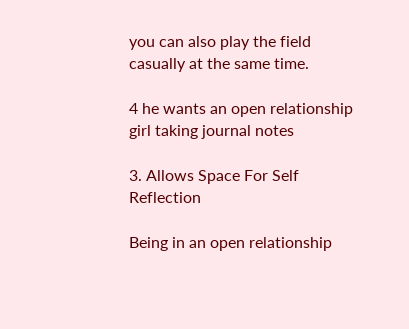you can also play the field casually at the same time.

4 he wants an open relationship girl taking journal notes

3. Allows Space For Self Reflection

Being in an open relationship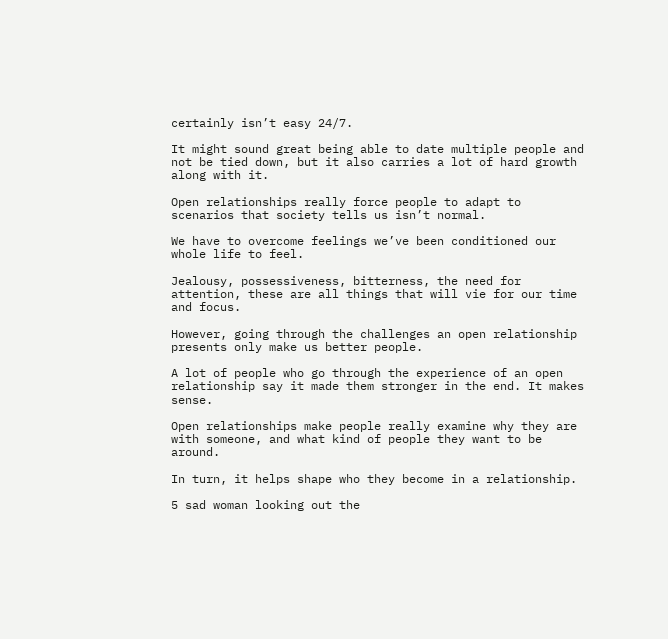certainly isn’t easy 24/7.

It might sound great being able to date multiple people and not be tied down, but it also carries a lot of hard growth along with it.

Open relationships really force people to adapt to scenarios that society tells us isn’t normal.

We have to overcome feelings we’ve been conditioned our whole life to feel.

Jealousy, possessiveness, bitterness, the need for attention, these are all things that will vie for our time and focus.

However, going through the challenges an open relationship presents only make us better people.

A lot of people who go through the experience of an open relationship say it made them stronger in the end. It makes sense.

Open relationships make people really examine why they are with someone, and what kind of people they want to be around.

In turn, it helps shape who they become in a relationship.

5 sad woman looking out the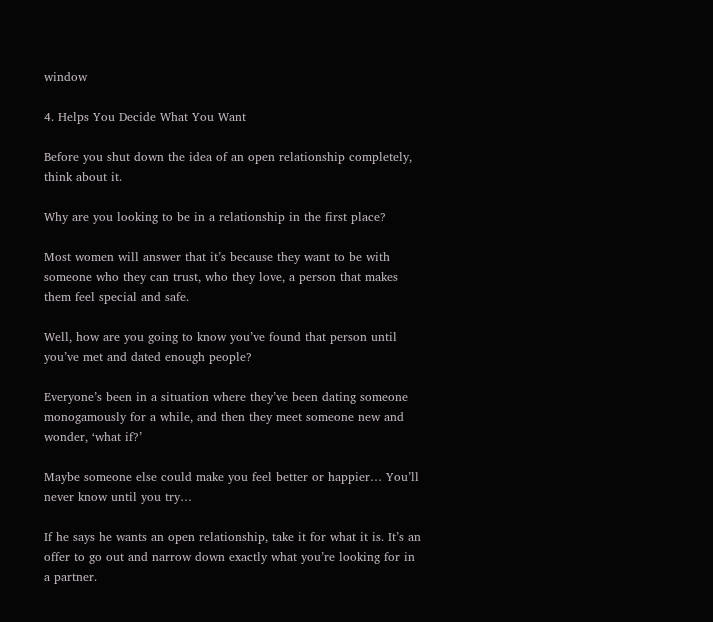window

4. Helps You Decide What You Want

Before you shut down the idea of an open relationship completely, think about it.

Why are you looking to be in a relationship in the first place?

Most women will answer that it’s because they want to be with someone who they can trust, who they love, a person that makes them feel special and safe.

Well, how are you going to know you’ve found that person until you’ve met and dated enough people?

Everyone’s been in a situation where they’ve been dating someone monogamously for a while, and then they meet someone new and wonder, ‘what if?’

Maybe someone else could make you feel better or happier… You’ll never know until you try…

If he says he wants an open relationship, take it for what it is. It’s an offer to go out and narrow down exactly what you’re looking for in a partner.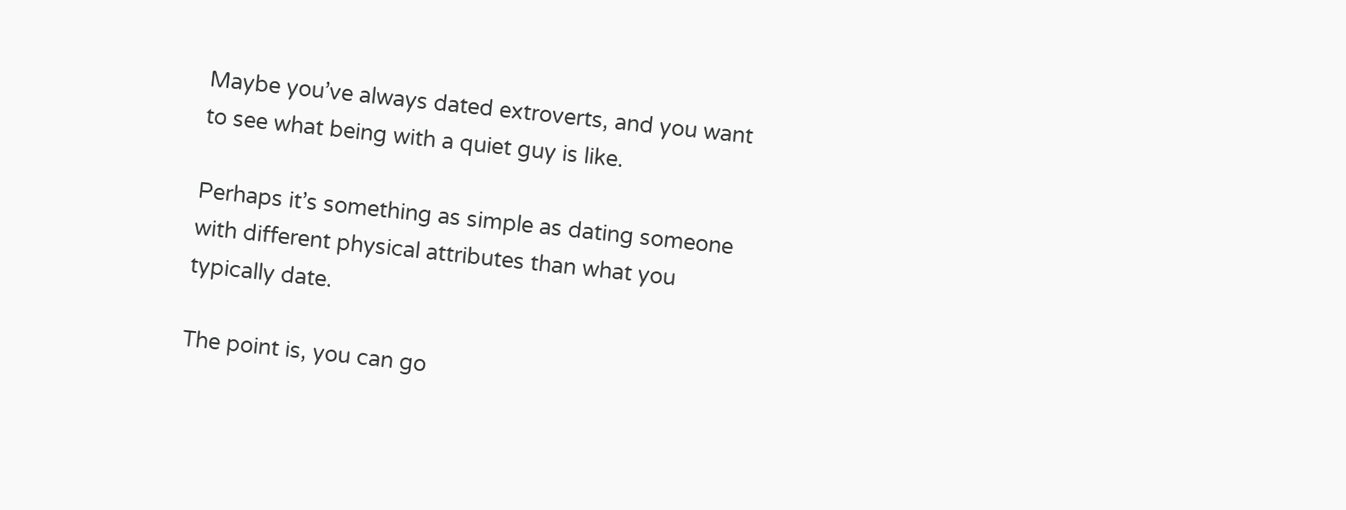Maybe you’ve always dated extroverts, and you want to see what being with a quiet guy is like.

Perhaps it’s something as simple as dating someone with different physical attributes than what you typically date.

The point is, you can go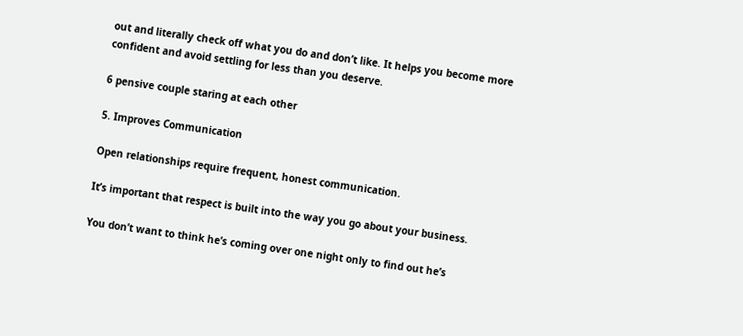out and literally check off what you do and don’t like. It helps you become more confident and avoid settling for less than you deserve.

6 pensive couple staring at each other

5. Improves Communication

Open relationships require frequent, honest communication.

It’s important that respect is built into the way you go about your business.

You don’t want to think he’s coming over one night only to find out he’s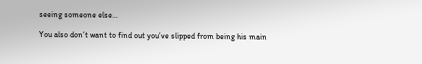seeing someone else…

You also don’t want to find out you’ve slipped from being his main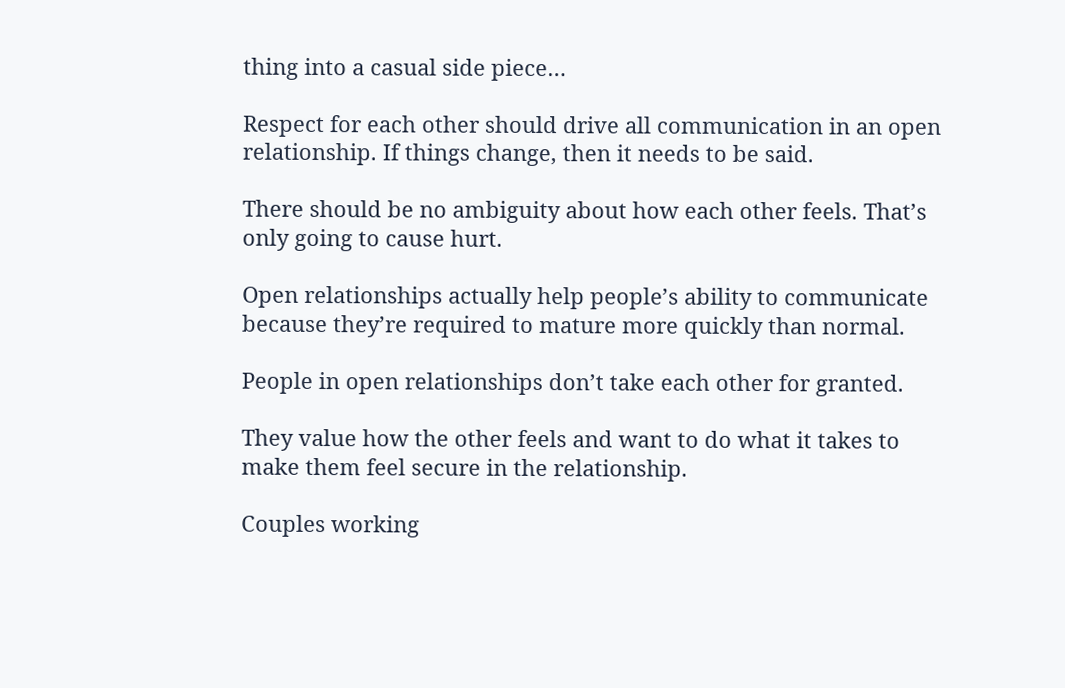thing into a casual side piece…

Respect for each other should drive all communication in an open relationship. If things change, then it needs to be said.

There should be no ambiguity about how each other feels. That’s only going to cause hurt.

Open relationships actually help people’s ability to communicate because they’re required to mature more quickly than normal.

People in open relationships don’t take each other for granted.

They value how the other feels and want to do what it takes to make them feel secure in the relationship.

Couples working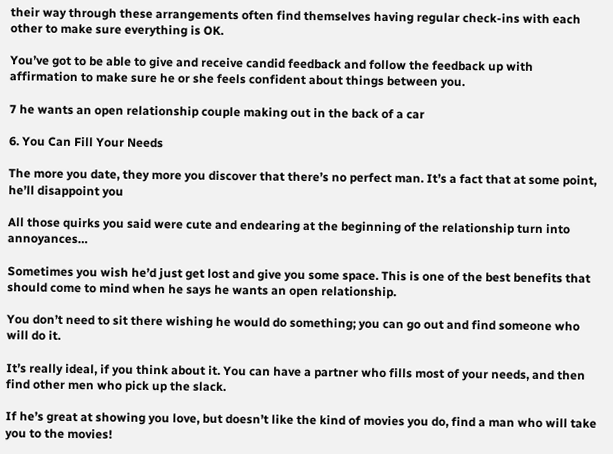their way through these arrangements often find themselves having regular check-ins with each other to make sure everything is OK.

You’ve got to be able to give and receive candid feedback and follow the feedback up with affirmation to make sure he or she feels confident about things between you.

7 he wants an open relationship couple making out in the back of a car

6. You Can Fill Your Needs

The more you date, they more you discover that there’s no perfect man. It’s a fact that at some point, he’ll disappoint you

All those quirks you said were cute and endearing at the beginning of the relationship turn into annoyances…

Sometimes you wish he’d just get lost and give you some space. This is one of the best benefits that should come to mind when he says he wants an open relationship.

You don’t need to sit there wishing he would do something; you can go out and find someone who will do it.

It’s really ideal, if you think about it. You can have a partner who fills most of your needs, and then find other men who pick up the slack.

If he’s great at showing you love, but doesn’t like the kind of movies you do, find a man who will take you to the movies!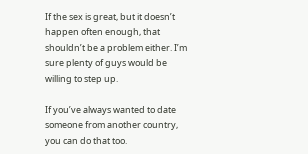If the sex is great, but it doesn’t happen often enough, that shouldn’t be a problem either. I’m sure plenty of guys would be willing to step up.

If you’ve always wanted to date someone from another country, you can do that too.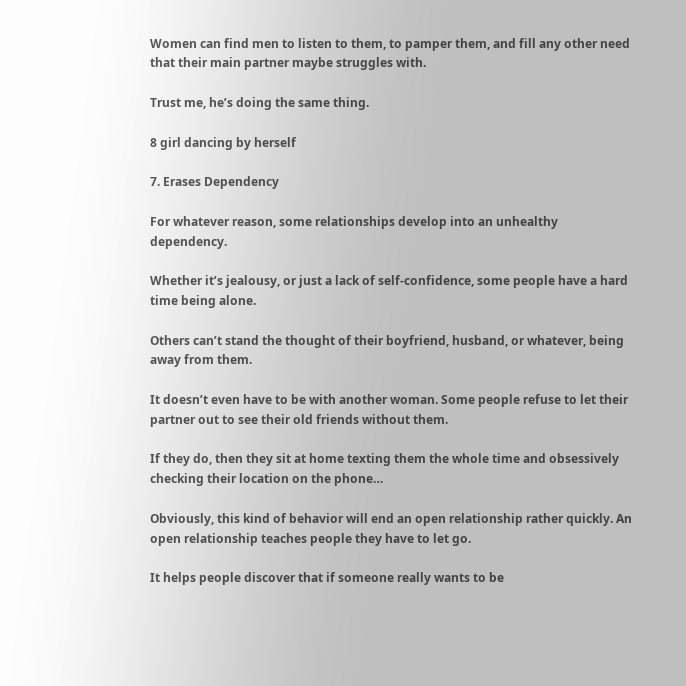Women can find men to listen to them, to pamper them, and fill any other need that their main partner maybe struggles with.

Trust me, he’s doing the same thing.

8 girl dancing by herself

7. Erases Dependency

For whatever reason, some relationships develop into an unhealthy dependency.

Whether it’s jealousy, or just a lack of self-confidence, some people have a hard time being alone.

Others can’t stand the thought of their boyfriend, husband, or whatever, being away from them.

It doesn’t even have to be with another woman. Some people refuse to let their partner out to see their old friends without them.

If they do, then they sit at home texting them the whole time and obsessively checking their location on the phone…

Obviously, this kind of behavior will end an open relationship rather quickly. An open relationship teaches people they have to let go.

It helps people discover that if someone really wants to be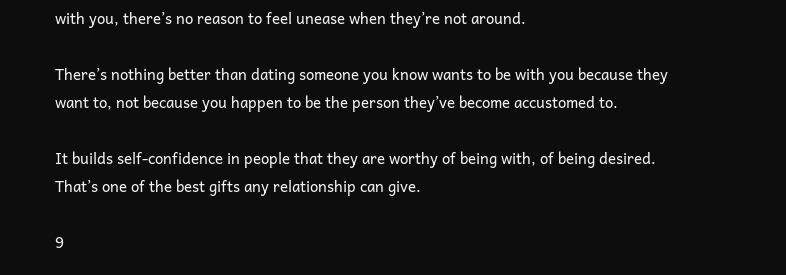with you, there’s no reason to feel unease when they’re not around.

There’s nothing better than dating someone you know wants to be with you because they want to, not because you happen to be the person they’ve become accustomed to.

It builds self-confidence in people that they are worthy of being with, of being desired. That’s one of the best gifts any relationship can give.

9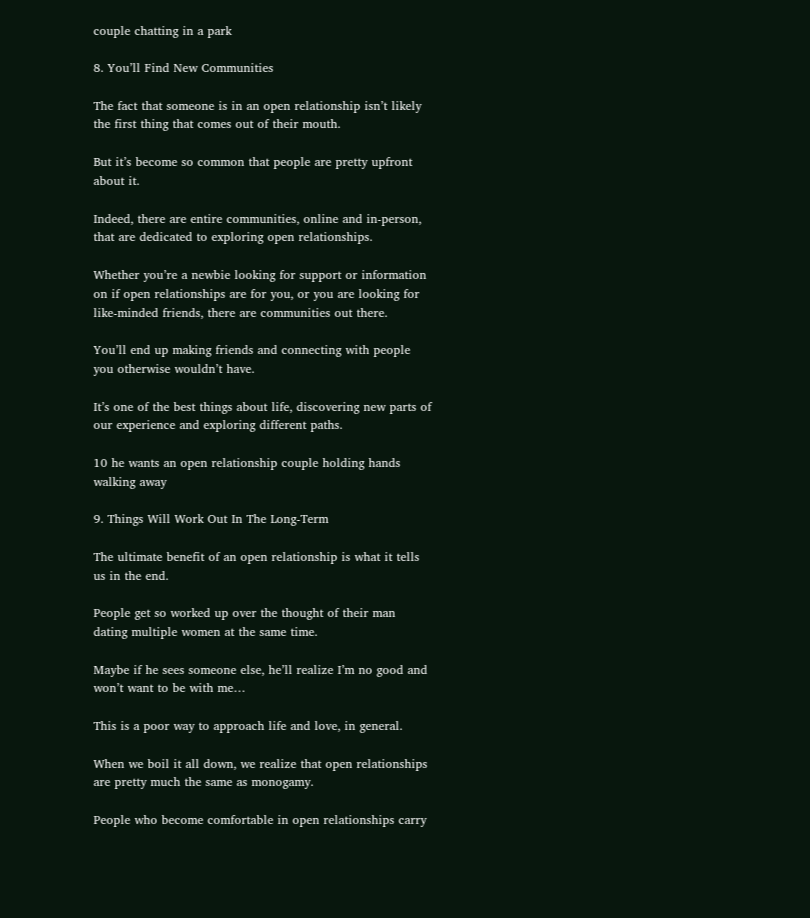couple chatting in a park

8. You’ll Find New Communities

The fact that someone is in an open relationship isn’t likely the first thing that comes out of their mouth.

But it’s become so common that people are pretty upfront about it.

Indeed, there are entire communities, online and in-person, that are dedicated to exploring open relationships.

Whether you’re a newbie looking for support or information on if open relationships are for you, or you are looking for like-minded friends, there are communities out there.

You’ll end up making friends and connecting with people you otherwise wouldn’t have.

It’s one of the best things about life, discovering new parts of our experience and exploring different paths.

10 he wants an open relationship couple holding hands walking away

9. Things Will Work Out In The Long-Term

The ultimate benefit of an open relationship is what it tells us in the end.

People get so worked up over the thought of their man dating multiple women at the same time.

Maybe if he sees someone else, he’ll realize I’m no good and won’t want to be with me…

This is a poor way to approach life and love, in general.

When we boil it all down, we realize that open relationships are pretty much the same as monogamy.

People who become comfortable in open relationships carry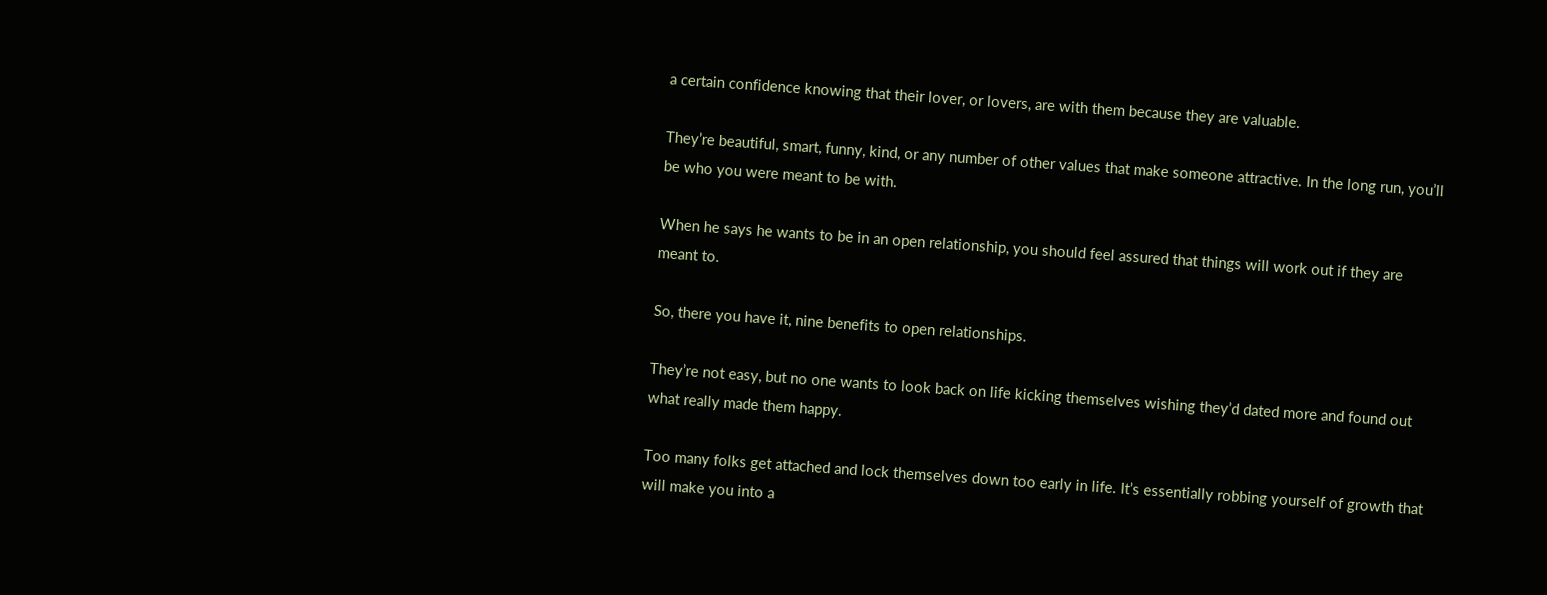a certain confidence knowing that their lover, or lovers, are with them because they are valuable.

They’re beautiful, smart, funny, kind, or any number of other values that make someone attractive. In the long run, you’ll be who you were meant to be with.

When he says he wants to be in an open relationship, you should feel assured that things will work out if they are meant to.

So, there you have it, nine benefits to open relationships.

They’re not easy, but no one wants to look back on life kicking themselves wishing they’d dated more and found out what really made them happy.

Too many folks get attached and lock themselves down too early in life. It’s essentially robbing yourself of growth that will make you into a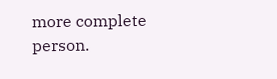more complete person.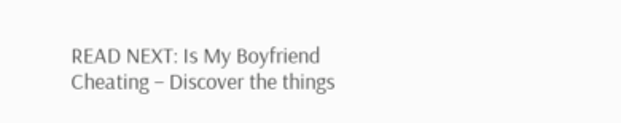READ NEXT: Is My Boyfriend Cheating – Discover the things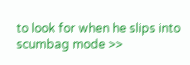to look for when he slips into scumbag mode >>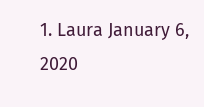1. Laura January 6, 2020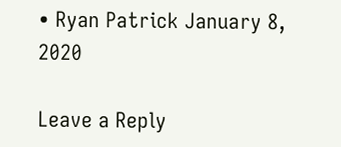• Ryan Patrick January 8, 2020

Leave a Reply